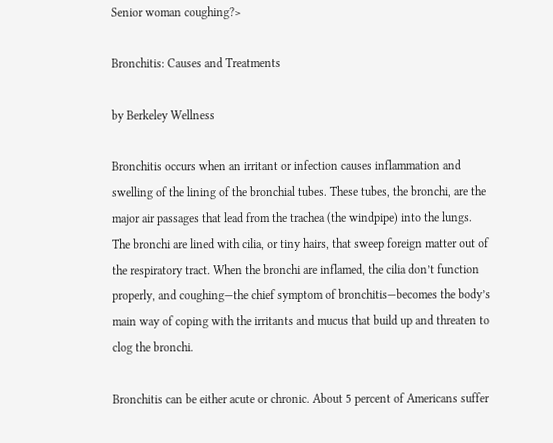Senior woman coughing?>

Bronchitis: Causes and Treatments

by Berkeley Wellness

Bronchitis occurs when an irritant or infection causes inflammation and swelling of the lining of the bronchial tubes. These tubes, the bronchi, are the major air passages that lead from the trachea (the windpipe) into the lungs. The bronchi are lined with cilia, or tiny hairs, that sweep foreign matter out of the respiratory tract. When the bronchi are inflamed, the cilia don’t function properly, and coughing—the chief symptom of bronchitis—becomes the body’s main way of coping with the irritants and mucus that build up and threaten to clog the bronchi.

Bronchitis can be either acute or chronic. About 5 percent of Americans suffer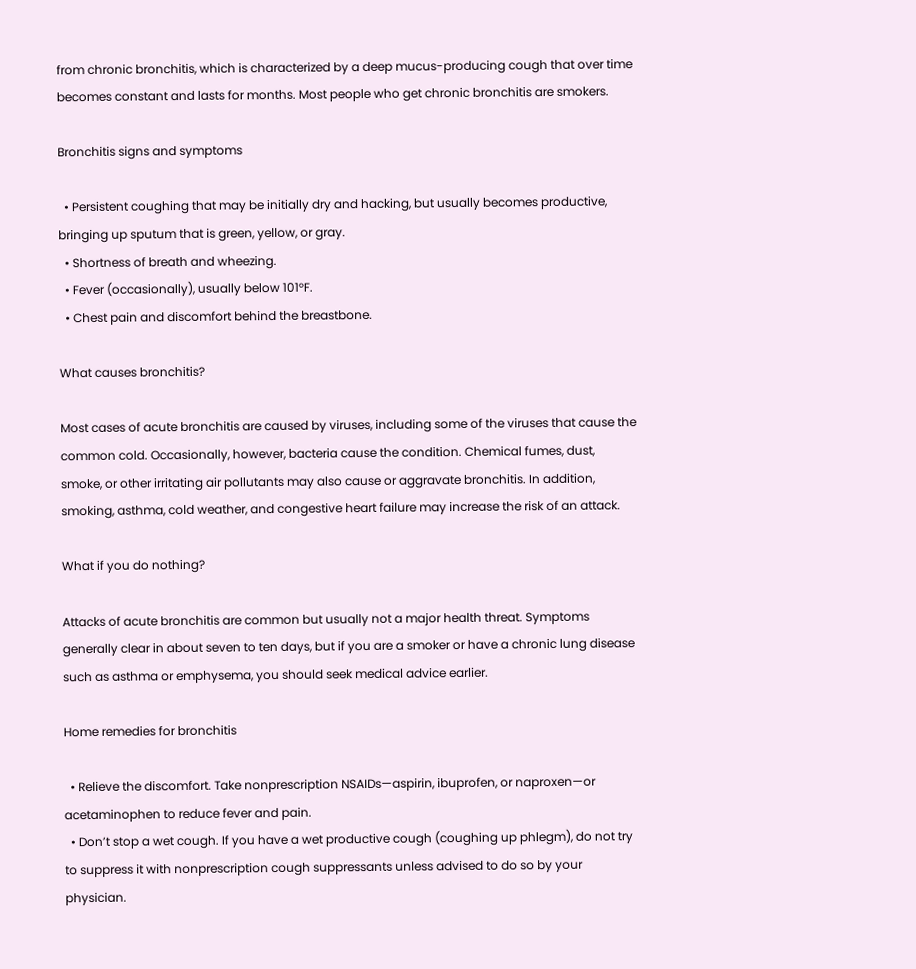from chronic bronchitis, which is characterized by a deep mucus-producing cough that over time becomes constant and lasts for months. Most people who get chronic bronchitis are smokers.

Bronchitis signs and symptoms

  • Persistent coughing that may be initially dry and hacking, but usually becomes productive, bringing up sputum that is green, yellow, or gray.
  • Shortness of breath and wheezing.
  • Fever (occasionally), usually below 101°F.
  • Chest pain and discomfort behind the breastbone.

What causes bronchitis?

Most cases of acute bronchitis are caused by viruses, including some of the viruses that cause the common cold. Occasionally, however, bacteria cause the condition. Chemical fumes, dust, smoke, or other irritating air pollutants may also cause or aggravate bronchitis. In addition, smoking, asthma, cold weather, and congestive heart failure may increase the risk of an attack.

What if you do nothing?

Attacks of acute bronchitis are common but usually not a major health threat. Symptoms generally clear in about seven to ten days, but if you are a smoker or have a chronic lung disease such as asthma or emphysema, you should seek medical advice earlier.

Home remedies for bronchitis

  • Relieve the discomfort. Take nonprescription NSAIDs—aspirin, ibuprofen, or naproxen—or acetaminophen to reduce fever and pain.
  • Don’t stop a wet cough. If you have a wet productive cough (coughing up phlegm), do not try to suppress it with nonprescription cough suppressants unless advised to do so by your physician.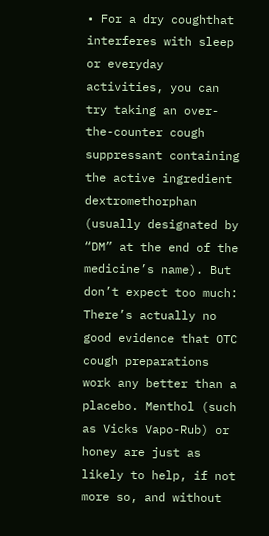• For a dry coughthat interferes with sleep or everyday activities, you can try taking an over-the-counter cough suppressant containing the active ingredient dextromethorphan (usually designated by “DM” at the end of the medicine’s name). But don’t expect too much: There’s actually no good evidence that OTC cough preparations work any better than a placebo. Menthol (such as Vicks Vapo-Rub) or honey are just as likely to help, if not more so, and without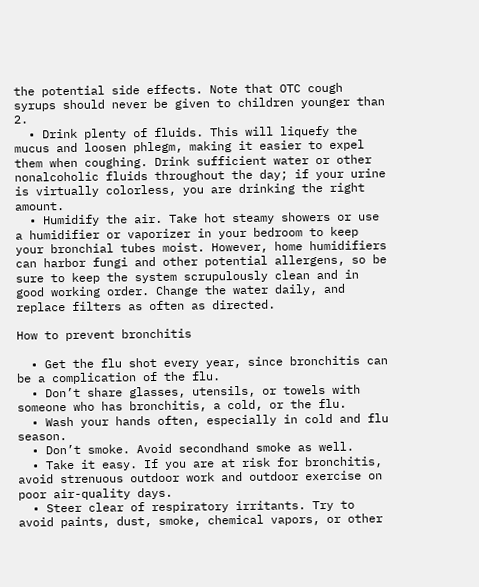the potential side effects. Note that OTC cough syrups should never be given to children younger than 2.
  • Drink plenty of fluids. This will liquefy the mucus and loosen phlegm, making it easier to expel them when coughing. Drink sufficient water or other nonalcoholic fluids throughout the day; if your urine is virtually colorless, you are drinking the right amount.
  • Humidify the air. Take hot steamy showers or use a humidifier or vaporizer in your bedroom to keep your bronchial tubes moist. However, home humidifiers can harbor fungi and other potential allergens, so be sure to keep the system scrupulously clean and in good working order. Change the water daily, and replace filters as often as directed.

How to prevent bronchitis

  • Get the flu shot every year, since bronchitis can be a complication of the flu.
  • Don’t share glasses, utensils, or towels with someone who has bronchitis, a cold, or the flu.
  • Wash your hands often, especially in cold and flu season.
  • Don’t smoke. Avoid secondhand smoke as well.
  • Take it easy. If you are at risk for bronchitis, avoid strenuous outdoor work and outdoor exercise on poor air-quality days.
  • Steer clear of respiratory irritants. Try to avoid paints, dust, smoke, chemical vapors, or other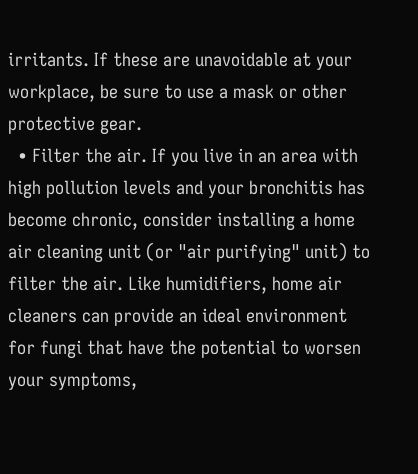irritants. If these are unavoidable at your workplace, be sure to use a mask or other protective gear.
  • Filter the air. If you live in an area with high pollution levels and your bronchitis has become chronic, consider installing a home air cleaning unit (or "air purifying" unit) to filter the air. Like humidifiers, home air cleaners can provide an ideal environment for fungi that have the potential to worsen your symptoms,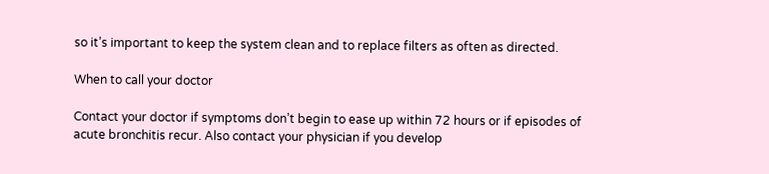so it’s important to keep the system clean and to replace filters as often as directed.

When to call your doctor

Contact your doctor if symptoms don’t begin to ease up within 72 hours or if episodes of acute bronchitis recur. Also contact your physician if you develop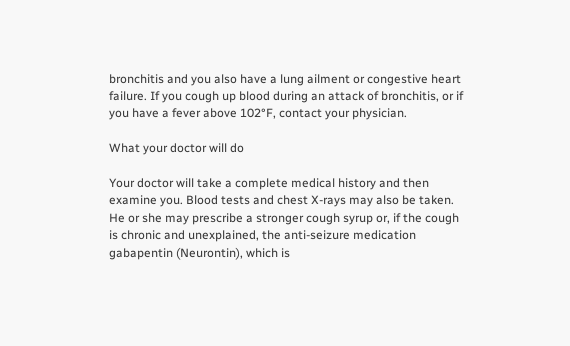bronchitis and you also have a lung ailment or congestive heart failure. If you cough up blood during an attack of bronchitis, or if you have a fever above 102°F, contact your physician.

What your doctor will do

Your doctor will take a complete medical history and then examine you. Blood tests and chest X-rays may also be taken. He or she may prescribe a stronger cough syrup or, if the cough is chronic and unexplained, the anti-seizure medication gabapentin (Neurontin), which is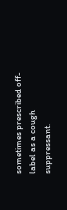sometimes prescribed off-label as a cough suppressant.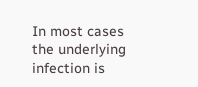In most cases the underlying infection is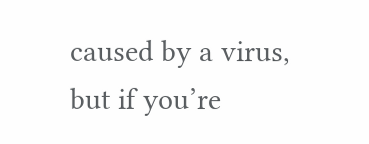caused by a virus, but if you’re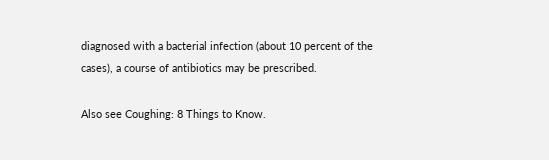diagnosed with a bacterial infection (about 10 percent of the cases), a course of antibiotics may be prescribed.

Also see Coughing: 8 Things to Know.